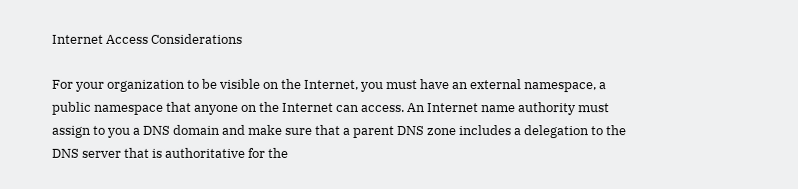Internet Access Considerations

For your organization to be visible on the Internet, you must have an external namespace, a public namespace that anyone on the Internet can access. An Internet name authority must assign to you a DNS domain and make sure that a parent DNS zone includes a delegation to the DNS server that is authoritative for the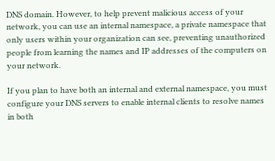DNS domain. However, to help prevent malicious access of your network, you can use an internal namespace, a private namespace that only users within your organization can see, preventing unauthorized people from learning the names and IP addresses of the computers on your network.

If you plan to have both an internal and external namespace, you must configure your DNS servers to enable internal clients to resolve names in both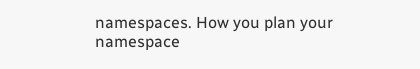namespaces. How you plan your namespace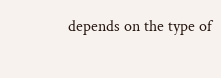depends on the type of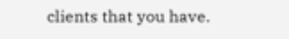clients that you have.